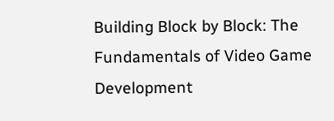Building Block by Block: The Fundamentals of Video Game Development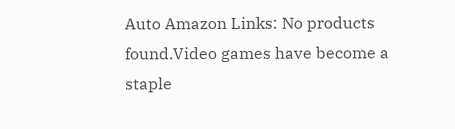Auto Amazon Links: No products found.Video games have become a staple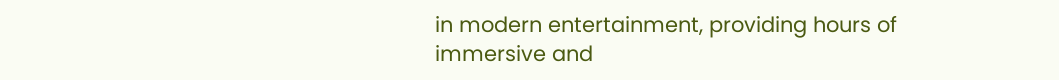in modern entertainment, providing hours of immersive and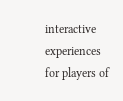interactive experiences for players of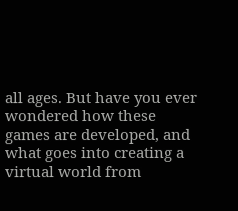all ages. But have you ever wondered how these games are developed, and what goes into creating a virtual world from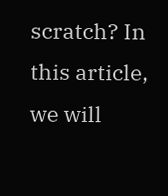scratch? In this article, we will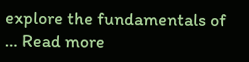explore the fundamentals of … Read more